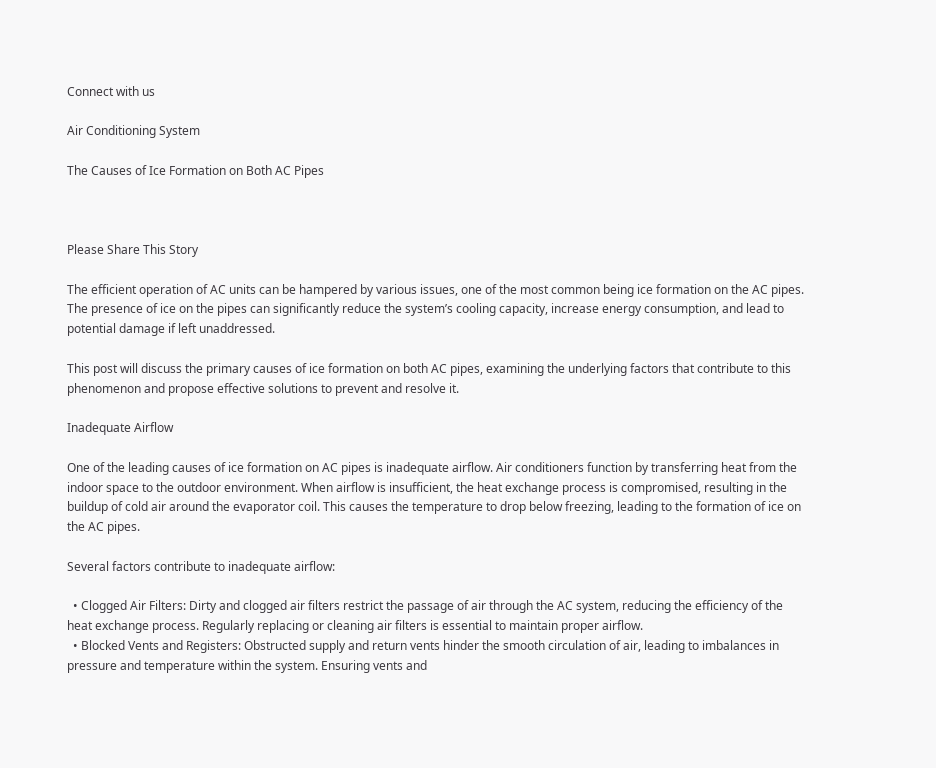Connect with us

Air Conditioning System

The Causes of Ice Formation on Both AC Pipes



Please Share This Story

The efficient operation of AC units can be hampered by various issues, one of the most common being ice formation on the AC pipes. The presence of ice on the pipes can significantly reduce the system’s cooling capacity, increase energy consumption, and lead to potential damage if left unaddressed.

This post will discuss the primary causes of ice formation on both AC pipes, examining the underlying factors that contribute to this phenomenon and propose effective solutions to prevent and resolve it.

Inadequate Airflow

One of the leading causes of ice formation on AC pipes is inadequate airflow. Air conditioners function by transferring heat from the indoor space to the outdoor environment. When airflow is insufficient, the heat exchange process is compromised, resulting in the buildup of cold air around the evaporator coil. This causes the temperature to drop below freezing, leading to the formation of ice on the AC pipes.

Several factors contribute to inadequate airflow:

  • Clogged Air Filters: Dirty and clogged air filters restrict the passage of air through the AC system, reducing the efficiency of the heat exchange process. Regularly replacing or cleaning air filters is essential to maintain proper airflow.
  • Blocked Vents and Registers: Obstructed supply and return vents hinder the smooth circulation of air, leading to imbalances in pressure and temperature within the system. Ensuring vents and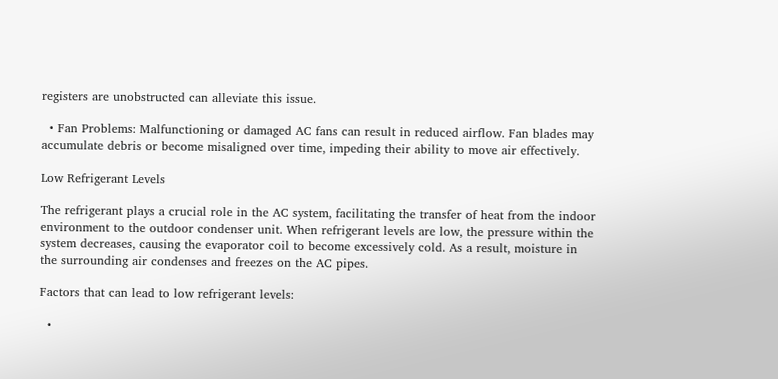registers are unobstructed can alleviate this issue.

  • Fan Problems: Malfunctioning or damaged AC fans can result in reduced airflow. Fan blades may accumulate debris or become misaligned over time, impeding their ability to move air effectively.

Low Refrigerant Levels

The refrigerant plays a crucial role in the AC system, facilitating the transfer of heat from the indoor environment to the outdoor condenser unit. When refrigerant levels are low, the pressure within the system decreases, causing the evaporator coil to become excessively cold. As a result, moisture in the surrounding air condenses and freezes on the AC pipes.

Factors that can lead to low refrigerant levels:

  •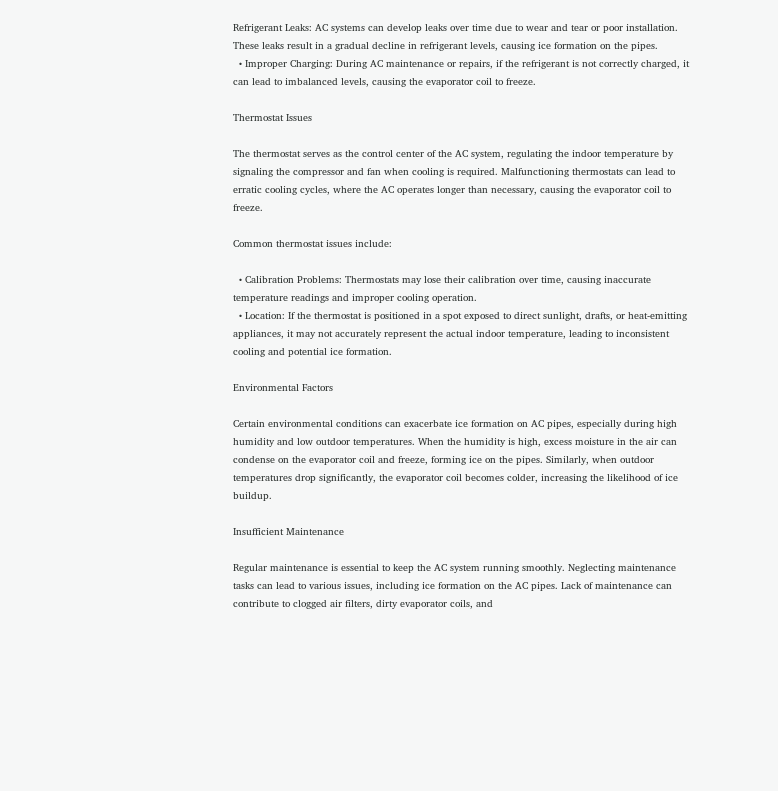Refrigerant Leaks: AC systems can develop leaks over time due to wear and tear or poor installation. These leaks result in a gradual decline in refrigerant levels, causing ice formation on the pipes.
  • Improper Charging: During AC maintenance or repairs, if the refrigerant is not correctly charged, it can lead to imbalanced levels, causing the evaporator coil to freeze.

Thermostat Issues

The thermostat serves as the control center of the AC system, regulating the indoor temperature by signaling the compressor and fan when cooling is required. Malfunctioning thermostats can lead to erratic cooling cycles, where the AC operates longer than necessary, causing the evaporator coil to freeze.

Common thermostat issues include:

  • Calibration Problems: Thermostats may lose their calibration over time, causing inaccurate temperature readings and improper cooling operation.
  • Location: If the thermostat is positioned in a spot exposed to direct sunlight, drafts, or heat-emitting appliances, it may not accurately represent the actual indoor temperature, leading to inconsistent cooling and potential ice formation.

Environmental Factors

Certain environmental conditions can exacerbate ice formation on AC pipes, especially during high humidity and low outdoor temperatures. When the humidity is high, excess moisture in the air can condense on the evaporator coil and freeze, forming ice on the pipes. Similarly, when outdoor temperatures drop significantly, the evaporator coil becomes colder, increasing the likelihood of ice buildup.

Insufficient Maintenance

Regular maintenance is essential to keep the AC system running smoothly. Neglecting maintenance tasks can lead to various issues, including ice formation on the AC pipes. Lack of maintenance can contribute to clogged air filters, dirty evaporator coils, and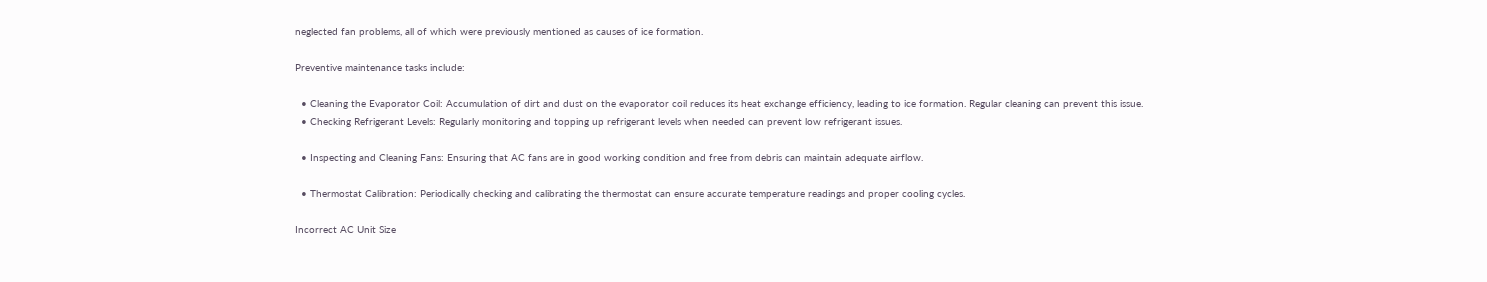neglected fan problems, all of which were previously mentioned as causes of ice formation.

Preventive maintenance tasks include:

  • Cleaning the Evaporator Coil: Accumulation of dirt and dust on the evaporator coil reduces its heat exchange efficiency, leading to ice formation. Regular cleaning can prevent this issue.
  • Checking Refrigerant Levels: Regularly monitoring and topping up refrigerant levels when needed can prevent low refrigerant issues.

  • Inspecting and Cleaning Fans: Ensuring that AC fans are in good working condition and free from debris can maintain adequate airflow.

  • Thermostat Calibration: Periodically checking and calibrating the thermostat can ensure accurate temperature readings and proper cooling cycles.

Incorrect AC Unit Size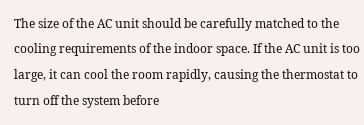The size of the AC unit should be carefully matched to the cooling requirements of the indoor space. If the AC unit is too large, it can cool the room rapidly, causing the thermostat to turn off the system before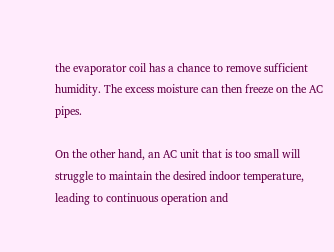the evaporator coil has a chance to remove sufficient humidity. The excess moisture can then freeze on the AC pipes.

On the other hand, an AC unit that is too small will struggle to maintain the desired indoor temperature, leading to continuous operation and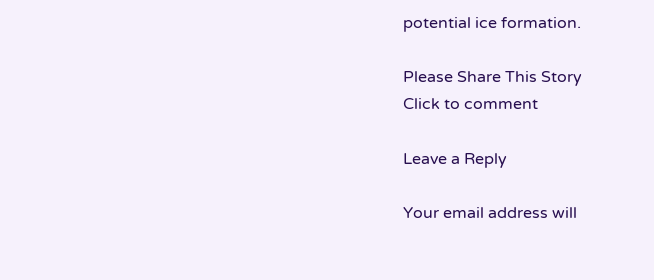potential ice formation.

Please Share This Story
Click to comment

Leave a Reply

Your email address will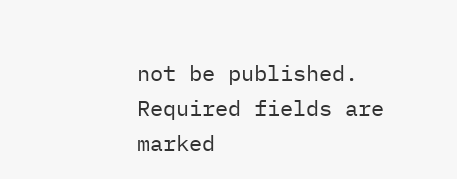not be published. Required fields are marked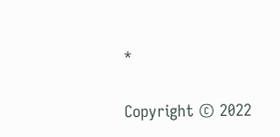*

Copyright © 2022